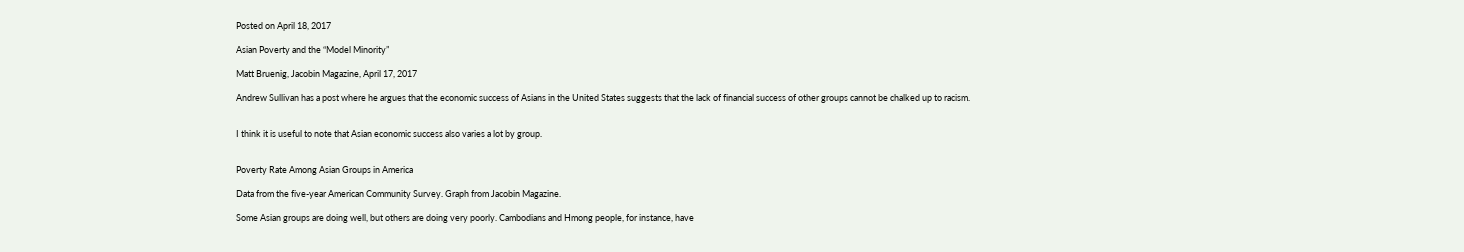Posted on April 18, 2017

Asian Poverty and the “Model Minority”

Matt Bruenig, Jacobin Magazine, April 17, 2017

Andrew Sullivan has a post where he argues that the economic success of Asians in the United States suggests that the lack of financial success of other groups cannot be chalked up to racism.


I think it is useful to note that Asian economic success also varies a lot by group.


Poverty Rate Among Asian Groups in America

Data from the five-year American Community Survey. Graph from Jacobin Magazine.

Some Asian groups are doing well, but others are doing very poorly. Cambodians and Hmong people, for instance, have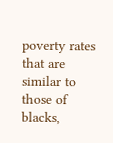poverty rates that are similar to those of blacks,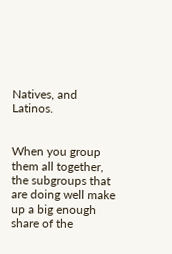Natives, and Latinos.


When you group them all together, the subgroups that are doing well make up a big enough share of the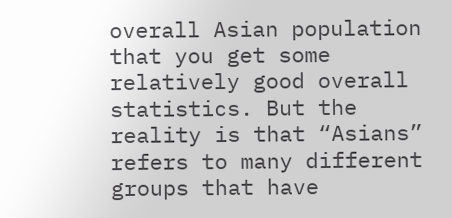overall Asian population that you get some relatively good overall statistics. But the reality is that “Asians” refers to many different groups that have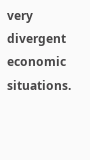very divergent economic situations.